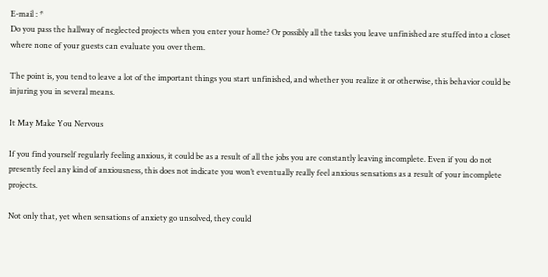E-mail : *
Do you pass the hallway of neglected projects when you enter your home? Or possibly all the tasks you leave unfinished are stuffed into a closet where none of your guests can evaluate you over them.

The point is, you tend to leave a lot of the important things you start unfinished, and whether you realize it or otherwise, this behavior could be injuring you in several means.

It May Make You Nervous

If you find yourself regularly feeling anxious, it could be as a result of all the jobs you are constantly leaving incomplete. Even if you do not presently feel any kind of anxiousness, this does not indicate you won’t eventually really feel anxious sensations as a result of your incomplete projects.

Not only that, yet when sensations of anxiety go unsolved, they could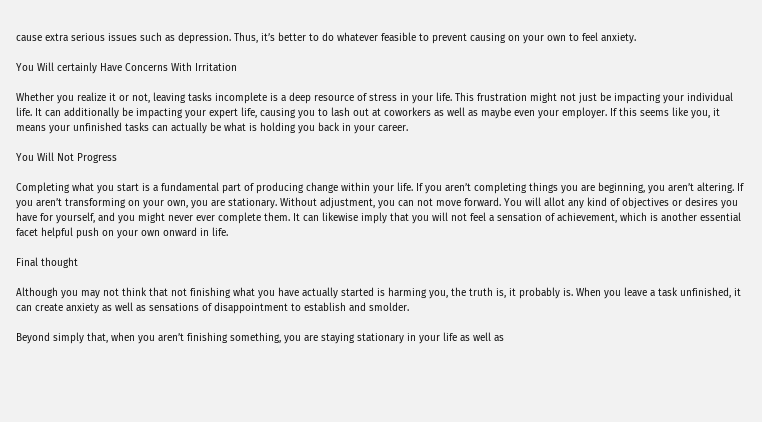cause extra serious issues such as depression. Thus, it’s better to do whatever feasible to prevent causing on your own to feel anxiety.

You Will certainly Have Concerns With Irritation

Whether you realize it or not, leaving tasks incomplete is a deep resource of stress in your life. This frustration might not just be impacting your individual life. It can additionally be impacting your expert life, causing you to lash out at coworkers as well as maybe even your employer. If this seems like you, it means your unfinished tasks can actually be what is holding you back in your career.

You Will Not Progress

Completing what you start is a fundamental part of producing change within your life. If you aren’t completing things you are beginning, you aren’t altering. If you aren’t transforming on your own, you are stationary. Without adjustment, you can not move forward. You will allot any kind of objectives or desires you have for yourself, and you might never ever complete them. It can likewise imply that you will not feel a sensation of achievement, which is another essential facet helpful push on your own onward in life.

Final thought

Although you may not think that not finishing what you have actually started is harming you, the truth is, it probably is. When you leave a task unfinished, it can create anxiety as well as sensations of disappointment to establish and smolder.

Beyond simply that, when you aren’t finishing something, you are staying stationary in your life as well as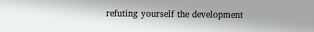refuting yourself the development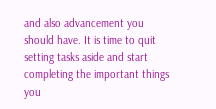and also advancement you should have. It is time to quit setting tasks aside and start completing the important things you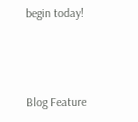begin today!



Blog Feature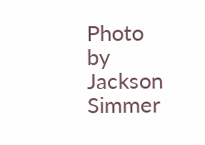Photo by Jackson Simmer